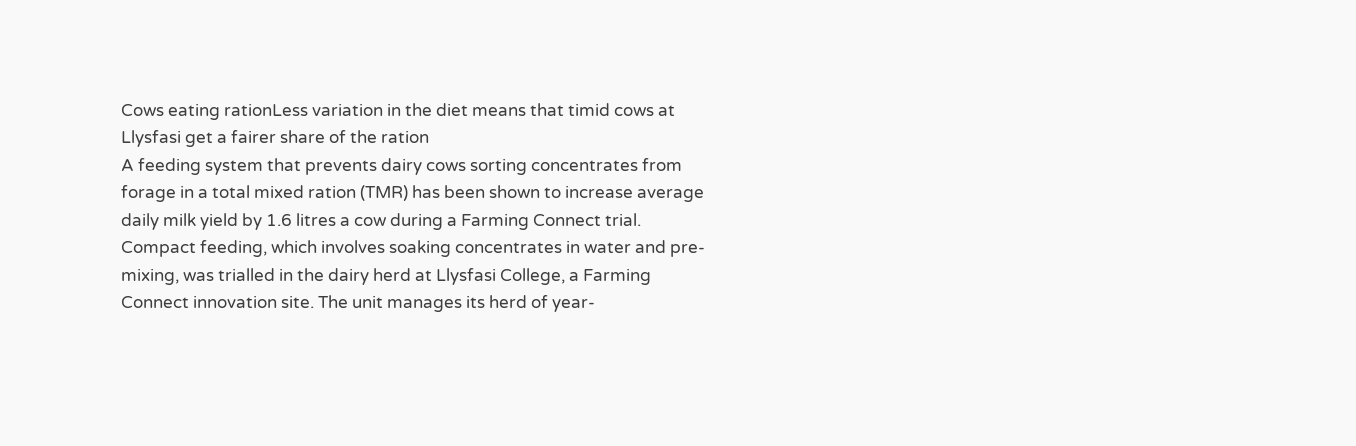Cows eating rationLess variation in the diet means that timid cows at Llysfasi get a fairer share of the ration
A feeding system that prevents dairy cows sorting concentrates from forage in a total mixed ration (TMR) has been shown to increase average daily milk yield by 1.6 litres a cow during a Farming Connect trial. Compact feeding, which involves soaking concentrates in water and pre-mixing, was trialled in the dairy herd at Llysfasi College, a Farming Connect innovation site. The unit manages its herd of year-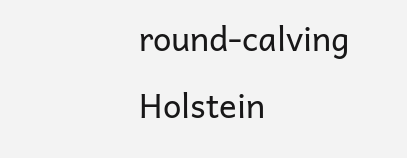round-calving Holstein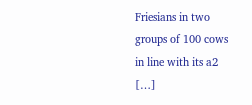Friesians in two groups of 100 cows in line with its a2 […]